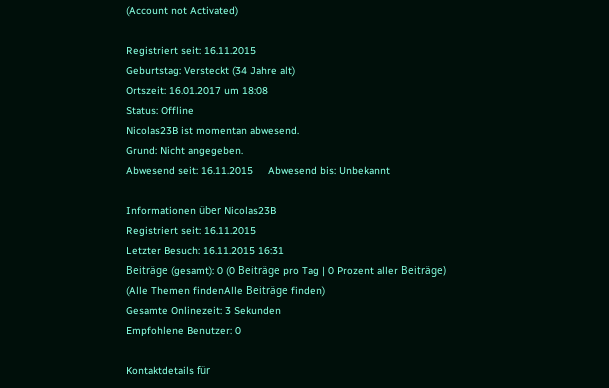(Account not Activated)

Registriert seit: 16.11.2015
Geburtstag: Versteckt (34 Jahre alt)
Ortszeit: 16.01.2017 um 18:08
Status: Offline
Nicolas23B ist momentan abwesend.
Grund: Nicht angegeben.
Abwesend seit: 16.11.2015     Abwesend bis: Unbekannt

Informationen über Nicolas23B
Registriert seit: 16.11.2015
Letzter Besuch: 16.11.2015 16:31
Beiträge (gesamt): 0 (0 Beiträge pro Tag | 0 Prozent aller Beiträge)
(Alle Themen findenAlle Beiträge finden)
Gesamte Onlinezeit: 3 Sekunden
Empfohlene Benutzer: 0

Kontaktdetails für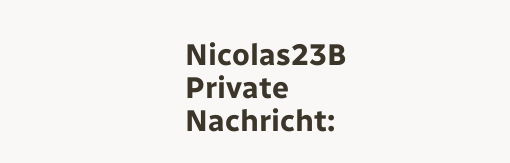Nicolas23B
Private Nachricht: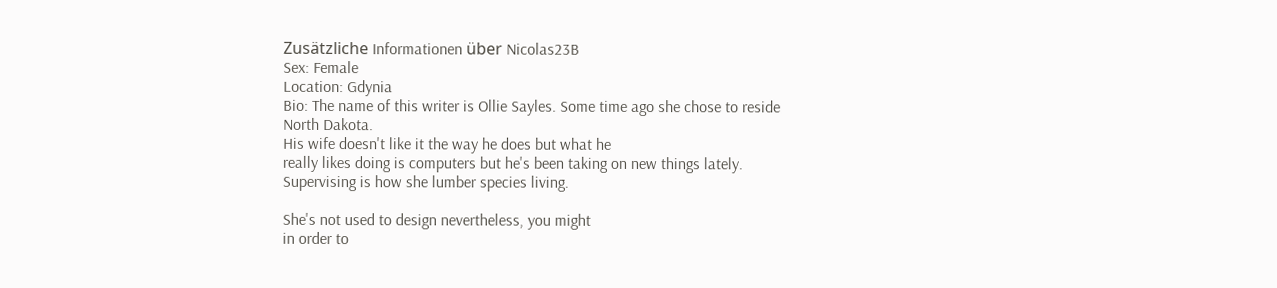Zusätzliche Informationen über Nicolas23B
Sex: Female
Location: Gdynia
Bio: The name of this writer is Ollie Sayles. Some time ago she chose to reside North Dakota.
His wife doesn't like it the way he does but what he
really likes doing is computers but he's been taking on new things lately.
Supervising is how she lumber species living.

She's not used to design nevertheless, you might
in order to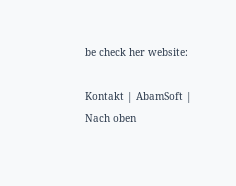be check her website:

Kontakt | AbamSoft | Nach oben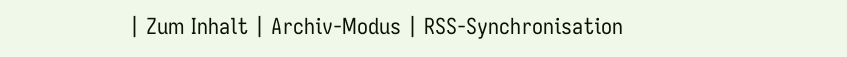| Zum Inhalt | Archiv-Modus | RSS-Synchronisation